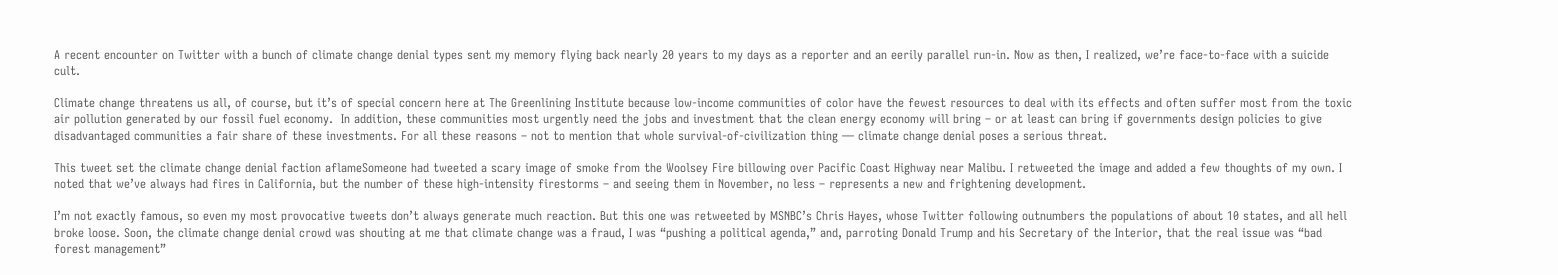A recent encounter on Twitter with a bunch of climate change denial types sent my memory flying back nearly 20 years to my days as a reporter and an eerily parallel run-in. Now as then, I realized, we’re face-to-face with a suicide cult.

Climate change threatens us all, of course, but it’s of special concern here at The Greenlining Institute because low-income communities of color have the fewest resources to deal with its effects and often suffer most from the toxic air pollution generated by our fossil fuel economy.  In addition, these communities most urgently need the jobs and investment that the clean energy economy will bring – or at least can bring if governments design policies to give disadvantaged communities a fair share of these investments. For all these reasons – not to mention that whole survival-of-civilization thing — climate change denial poses a serious threat.

This tweet set the climate change denial faction aflameSomeone had tweeted a scary image of smoke from the Woolsey Fire billowing over Pacific Coast Highway near Malibu. I retweeted the image and added a few thoughts of my own. I noted that we’ve always had fires in California, but the number of these high-intensity firestorms – and seeing them in November, no less – represents a new and frightening development.

I’m not exactly famous, so even my most provocative tweets don’t always generate much reaction. But this one was retweeted by MSNBC’s Chris Hayes, whose Twitter following outnumbers the populations of about 10 states, and all hell broke loose. Soon, the climate change denial crowd was shouting at me that climate change was a fraud, I was “pushing a political agenda,” and, parroting Donald Trump and his Secretary of the Interior, that the real issue was “bad forest management”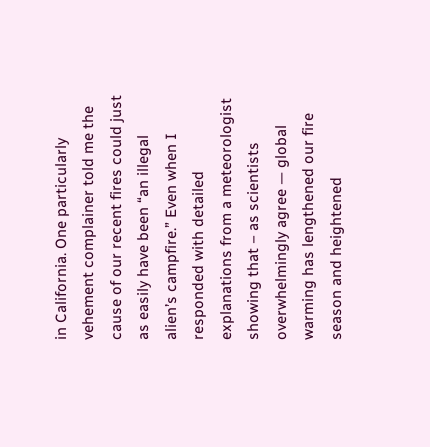in California. One particularly vehement complainer told me the cause of our recent fires could just as easily have been “an illegal alien’s campfire.” Even when I responded with detailed explanations from a meteorologist showing that – as scientists overwhelmingly agree — global warming has lengthened our fire season and heightened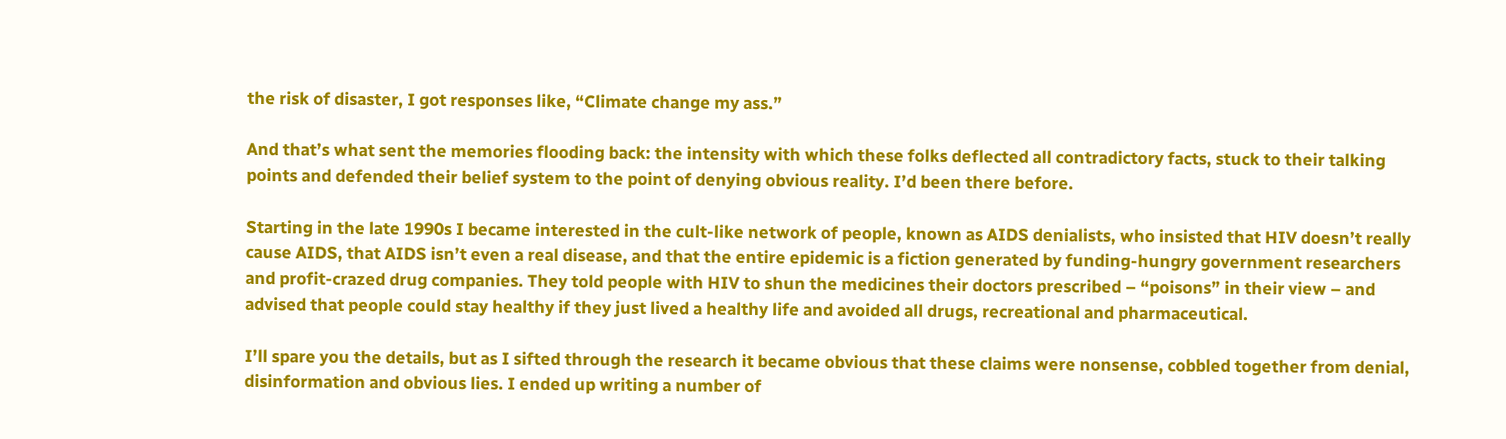the risk of disaster, I got responses like, “Climate change my ass.”

And that’s what sent the memories flooding back: the intensity with which these folks deflected all contradictory facts, stuck to their talking points and defended their belief system to the point of denying obvious reality. I’d been there before.

Starting in the late 1990s I became interested in the cult-like network of people, known as AIDS denialists, who insisted that HIV doesn’t really cause AIDS, that AIDS isn’t even a real disease, and that the entire epidemic is a fiction generated by funding-hungry government researchers and profit-crazed drug companies. They told people with HIV to shun the medicines their doctors prescribed – “poisons” in their view – and advised that people could stay healthy if they just lived a healthy life and avoided all drugs, recreational and pharmaceutical.

I’ll spare you the details, but as I sifted through the research it became obvious that these claims were nonsense, cobbled together from denial, disinformation and obvious lies. I ended up writing a number of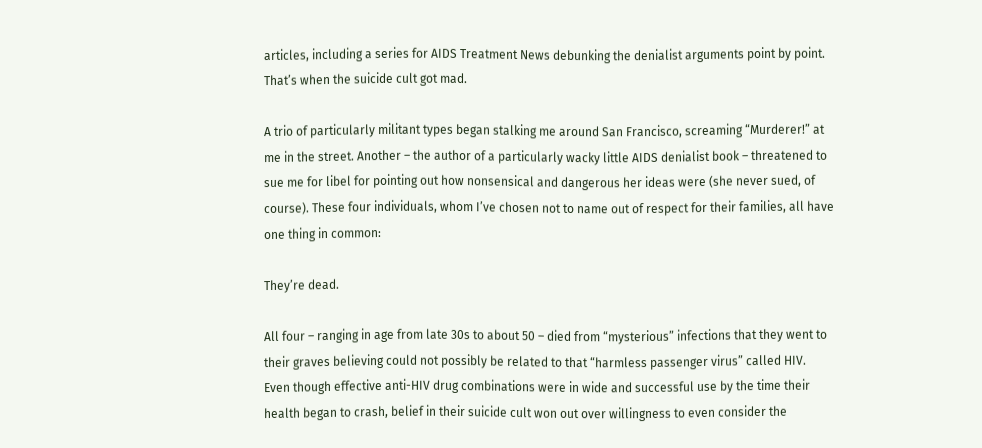articles, including a series for AIDS Treatment News debunking the denialist arguments point by point. That’s when the suicide cult got mad.

A trio of particularly militant types began stalking me around San Francisco, screaming “Murderer!” at me in the street. Another – the author of a particularly wacky little AIDS denialist book – threatened to sue me for libel for pointing out how nonsensical and dangerous her ideas were (she never sued, of course). These four individuals, whom I’ve chosen not to name out of respect for their families, all have one thing in common:

They’re dead.

All four – ranging in age from late 30s to about 50 – died from “mysterious” infections that they went to their graves believing could not possibly be related to that “harmless passenger virus” called HIV. Even though effective anti-HIV drug combinations were in wide and successful use by the time their health began to crash, belief in their suicide cult won out over willingness to even consider the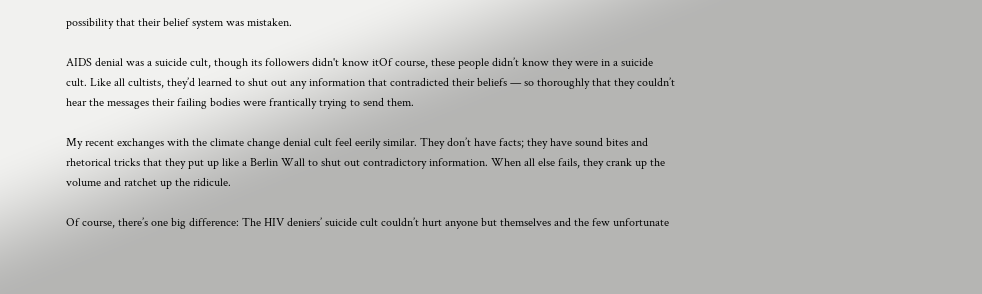possibility that their belief system was mistaken.

AIDS denial was a suicide cult, though its followers didn't know itOf course, these people didn’t know they were in a suicide cult. Like all cultists, they’d learned to shut out any information that contradicted their beliefs — so thoroughly that they couldn’t hear the messages their failing bodies were frantically trying to send them.

My recent exchanges with the climate change denial cult feel eerily similar. They don’t have facts; they have sound bites and rhetorical tricks that they put up like a Berlin Wall to shut out contradictory information. When all else fails, they crank up the volume and ratchet up the ridicule.

Of course, there’s one big difference: The HIV deniers’ suicide cult couldn’t hurt anyone but themselves and the few unfortunate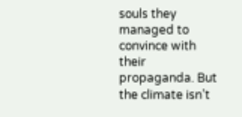souls they managed to convince with their propaganda. But the climate isn’t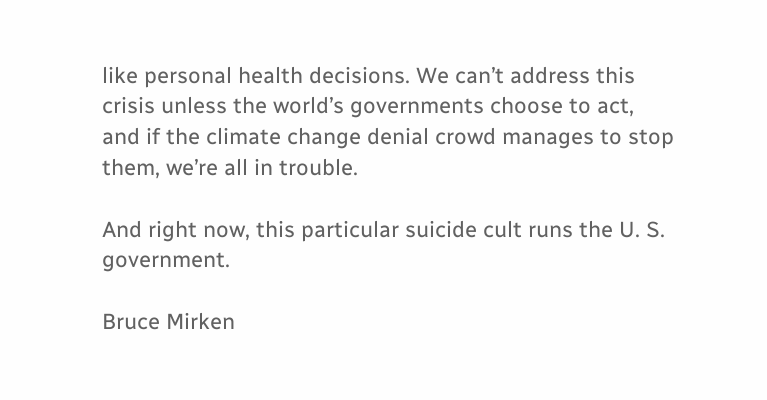like personal health decisions. We can’t address this crisis unless the world’s governments choose to act, and if the climate change denial crowd manages to stop them, we’re all in trouble.

And right now, this particular suicide cult runs the U. S. government.

Bruce Mirken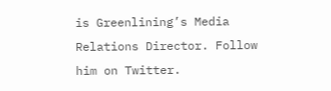is Greenlining’s Media Relations Director. Follow him on Twitter.